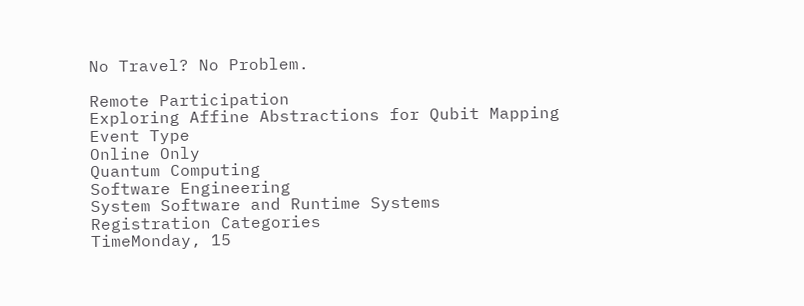No Travel? No Problem.

Remote Participation
Exploring Affine Abstractions for Qubit Mapping
Event Type
Online Only
Quantum Computing
Software Engineering
System Software and Runtime Systems
Registration Categories
TimeMonday, 15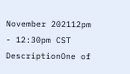November 202112pm - 12:30pm CST
DescriptionOne of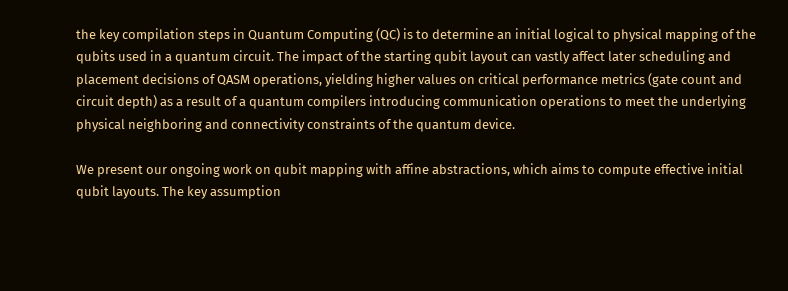the key compilation steps in Quantum Computing (QC) is to determine an initial logical to physical mapping of the qubits used in a quantum circuit. The impact of the starting qubit layout can vastly affect later scheduling and placement decisions of QASM operations, yielding higher values on critical performance metrics (gate count and circuit depth) as a result of a quantum compilers introducing communication operations to meet the underlying physical neighboring and connectivity constraints of the quantum device.

We present our ongoing work on qubit mapping with affine abstractions, which aims to compute effective initial qubit layouts. The key assumption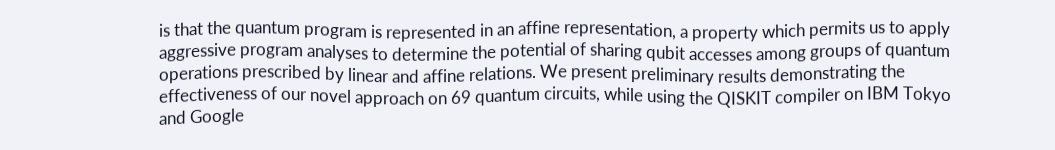is that the quantum program is represented in an affine representation, a property which permits us to apply aggressive program analyses to determine the potential of sharing qubit accesses among groups of quantum operations prescribed by linear and affine relations. We present preliminary results demonstrating the effectiveness of our novel approach on 69 quantum circuits, while using the QISKIT compiler on IBM Tokyo and Google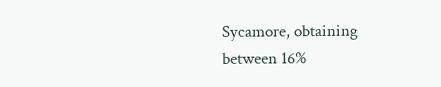Sycamore, obtaining between 16%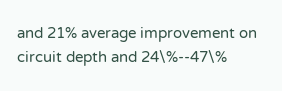and 21% average improvement on circuit depth and 24\%--47\%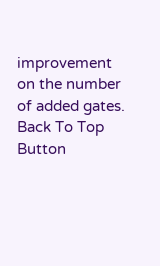improvement on the number of added gates.
Back To Top Button